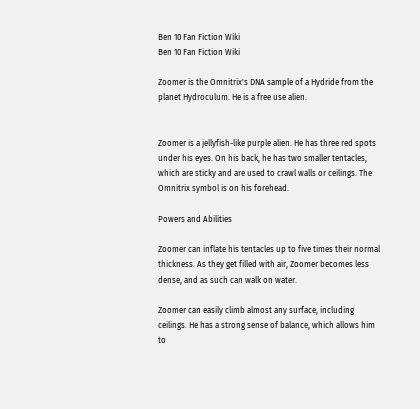Ben 10 Fan Fiction Wiki
Ben 10 Fan Fiction Wiki

Zoomer is the Omnitrix's DNA sample of a Hydride from the planet Hydroculum. He is a free use alien.


Zoomer is a jellyfish-like purple alien. He has three red spots under his eyes. On his back, he has two smaller tentacles, which are sticky and are used to crawl walls or ceilings. The Omnitrix symbol is on his forehead.

Powers and Abilities

Zoomer can inflate his tentacles up to five times their normal thickness. As they get filled with air, Zoomer becomes less dense, and as such can walk on water.

Zoomer can easily climb almost any surface, including ceilings. He has a strong sense of balance, which allows him to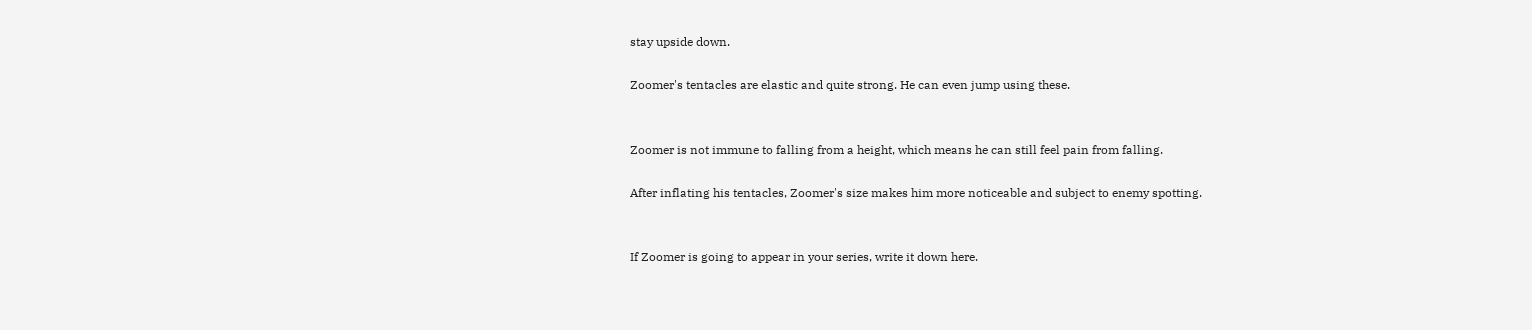stay upside down.

Zoomer's tentacles are elastic and quite strong. He can even jump using these.


Zoomer is not immune to falling from a height, which means he can still feel pain from falling.

After inflating his tentacles, Zoomer's size makes him more noticeable and subject to enemy spotting.


If Zoomer is going to appear in your series, write it down here.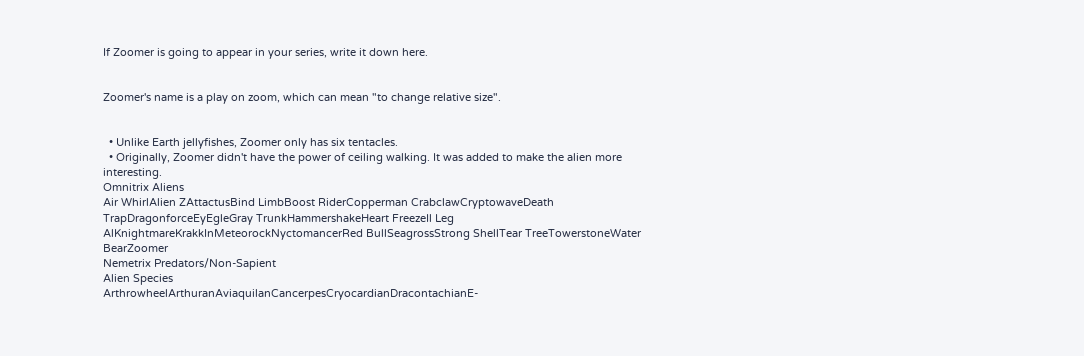If Zoomer is going to appear in your series, write it down here.


Zoomer's name is a play on zoom, which can mean "to change relative size".


  • Unlike Earth jellyfishes, Zoomer only has six tentacles.
  • Originally, Zoomer didn't have the power of ceiling walking. It was added to make the alien more interesting.
Omnitrix Aliens
Air WhirlAlien ZAttactusBind LimbBoost RiderCopperman CrabclawCryptowaveDeath TrapDragonforceEyEgleGray TrunkHammershakeHeart FreezeIl Leg AlKnightmareKrakkInMeteorockNyctomancerRed BullSeagrossStrong ShellTear TreeTowerstoneWater BearZoomer
Nemetrix Predators/Non-Sapient
Alien Species
ArthrowheelArthuranAviaquilanCancerpesCryocardianDracontachianE-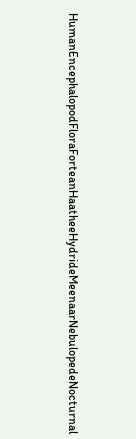HumanEncephalopodFloraForteanHaatheeHydrideMeenaarNebulopedeNocturnal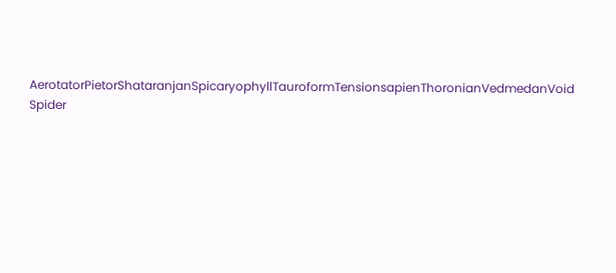AerotatorPietorShataranjanSpicaryophyllTauroformTensionsapienThoronianVedmedanVoid Spider